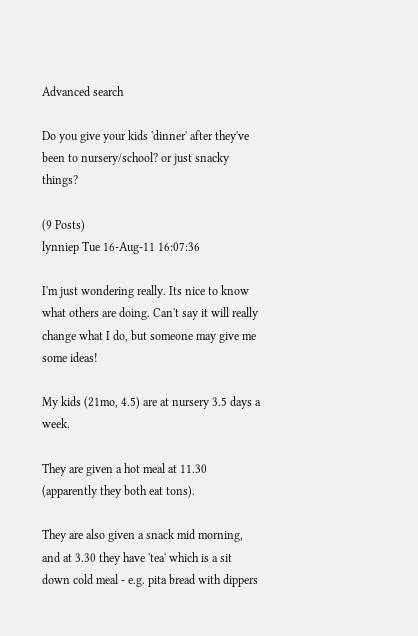Advanced search

Do you give your kids 'dinner' after they've been to nursery/school? or just snacky things?

(9 Posts)
lynniep Tue 16-Aug-11 16:07:36

I'm just wondering really. Its nice to know what others are doing. Can't say it will really change what I do, but someone may give me some ideas!

My kids (21mo, 4.5) are at nursery 3.5 days a week.

They are given a hot meal at 11.30 (apparently they both eat tons).

They are also given a snack mid morning, and at 3.30 they have 'tea' which is a sit down cold meal - e.g. pita bread with dippers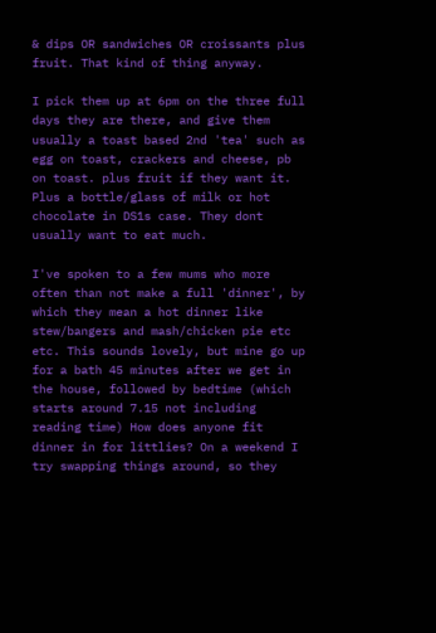& dips OR sandwiches OR croissants plus fruit. That kind of thing anyway.

I pick them up at 6pm on the three full days they are there, and give them usually a toast based 2nd 'tea' such as egg on toast, crackers and cheese, pb on toast. plus fruit if they want it. Plus a bottle/glass of milk or hot chocolate in DS1s case. They dont usually want to eat much.

I've spoken to a few mums who more often than not make a full 'dinner', by which they mean a hot dinner like stew/bangers and mash/chicken pie etc etc. This sounds lovely, but mine go up for a bath 45 minutes after we get in the house, followed by bedtime (which starts around 7.15 not including reading time) How does anyone fit dinner in for littlies? On a weekend I try swapping things around, so they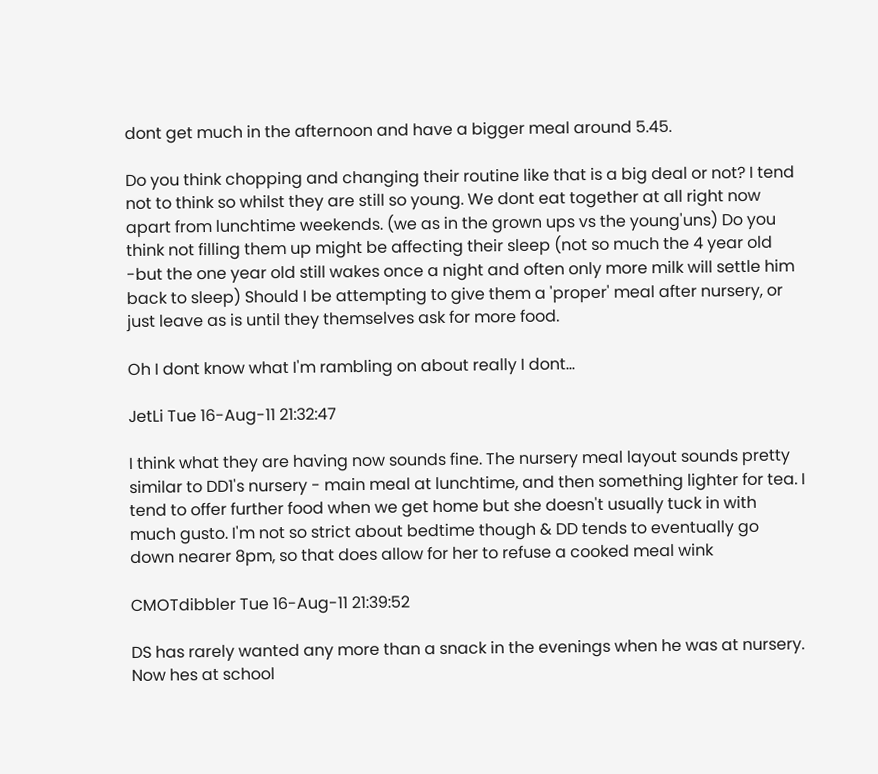dont get much in the afternoon and have a bigger meal around 5.45.

Do you think chopping and changing their routine like that is a big deal or not? I tend not to think so whilst they are still so young. We dont eat together at all right now apart from lunchtime weekends. (we as in the grown ups vs the young'uns) Do you think not filling them up might be affecting their sleep (not so much the 4 year old -but the one year old still wakes once a night and often only more milk will settle him back to sleep) Should I be attempting to give them a 'proper' meal after nursery, or just leave as is until they themselves ask for more food.

Oh I dont know what I'm rambling on about really I dont...

JetLi Tue 16-Aug-11 21:32:47

I think what they are having now sounds fine. The nursery meal layout sounds pretty similar to DD1's nursery - main meal at lunchtime, and then something lighter for tea. I tend to offer further food when we get home but she doesn't usually tuck in with much gusto. I'm not so strict about bedtime though & DD tends to eventually go down nearer 8pm, so that does allow for her to refuse a cooked meal wink

CMOTdibbler Tue 16-Aug-11 21:39:52

DS has rarely wanted any more than a snack in the evenings when he was at nursery. Now hes at school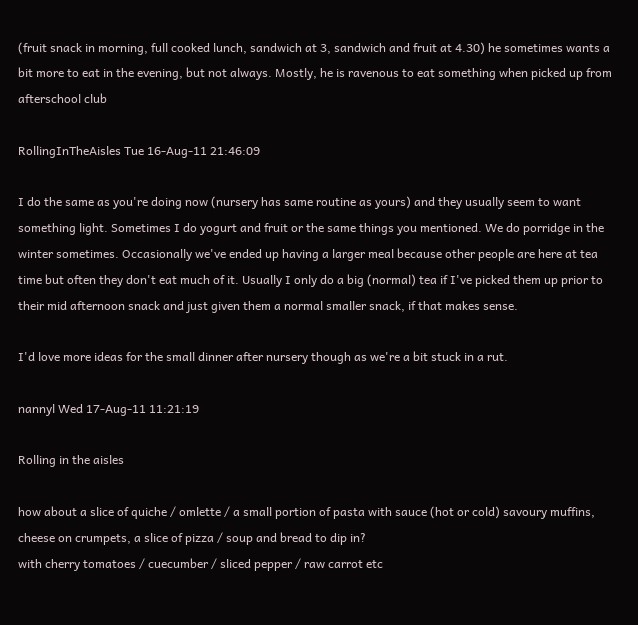(fruit snack in morning, full cooked lunch, sandwich at 3, sandwich and fruit at 4.30) he sometimes wants a bit more to eat in the evening, but not always. Mostly, he is ravenous to eat something when picked up from afterschool club

RollingInTheAisles Tue 16-Aug-11 21:46:09

I do the same as you're doing now (nursery has same routine as yours) and they usually seem to want something light. Sometimes I do yogurt and fruit or the same things you mentioned. We do porridge in the winter sometimes. Occasionally we've ended up having a larger meal because other people are here at tea time but often they don't eat much of it. Usually I only do a big (normal) tea if I've picked them up prior to their mid afternoon snack and just given them a normal smaller snack, if that makes sense.

I'd love more ideas for the small dinner after nursery though as we're a bit stuck in a rut.

nannyl Wed 17-Aug-11 11:21:19

Rolling in the aisles

how about a slice of quiche / omlette / a small portion of pasta with sauce (hot or cold) savoury muffins, cheese on crumpets, a slice of pizza / soup and bread to dip in?
with cherry tomatoes / cuecumber / sliced pepper / raw carrot etc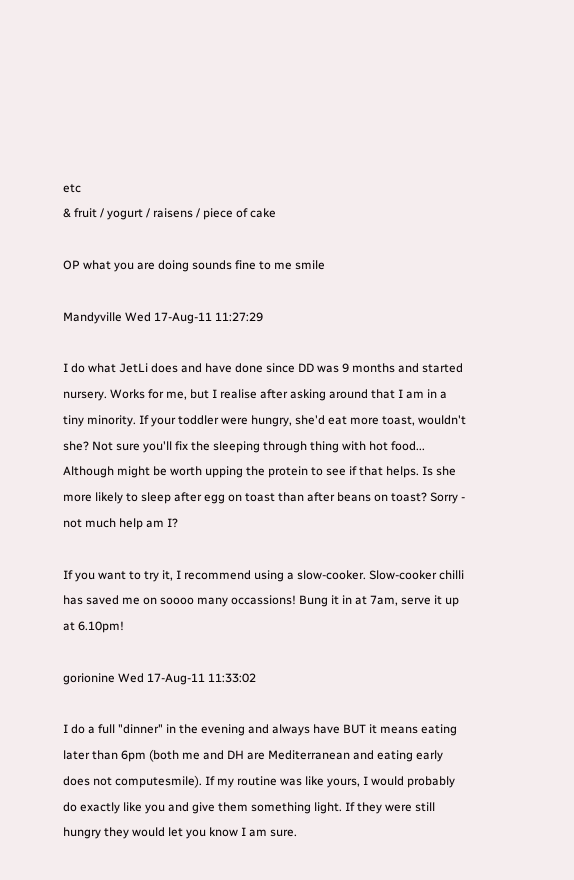etc
& fruit / yogurt / raisens / piece of cake

OP what you are doing sounds fine to me smile

Mandyville Wed 17-Aug-11 11:27:29

I do what JetLi does and have done since DD was 9 months and started nursery. Works for me, but I realise after asking around that I am in a tiny minority. If your toddler were hungry, she'd eat more toast, wouldn't she? Not sure you'll fix the sleeping through thing with hot food... Although might be worth upping the protein to see if that helps. Is she more likely to sleep after egg on toast than after beans on toast? Sorry - not much help am I?

If you want to try it, I recommend using a slow-cooker. Slow-cooker chilli has saved me on soooo many occassions! Bung it in at 7am, serve it up at 6.10pm!

gorionine Wed 17-Aug-11 11:33:02

I do a full "dinner" in the evening and always have BUT it means eating later than 6pm (both me and DH are Mediterranean and eating early does not computesmile). If my routine was like yours, I would probably do exactly like you and give them something light. If they were still hungry they would let you know I am sure.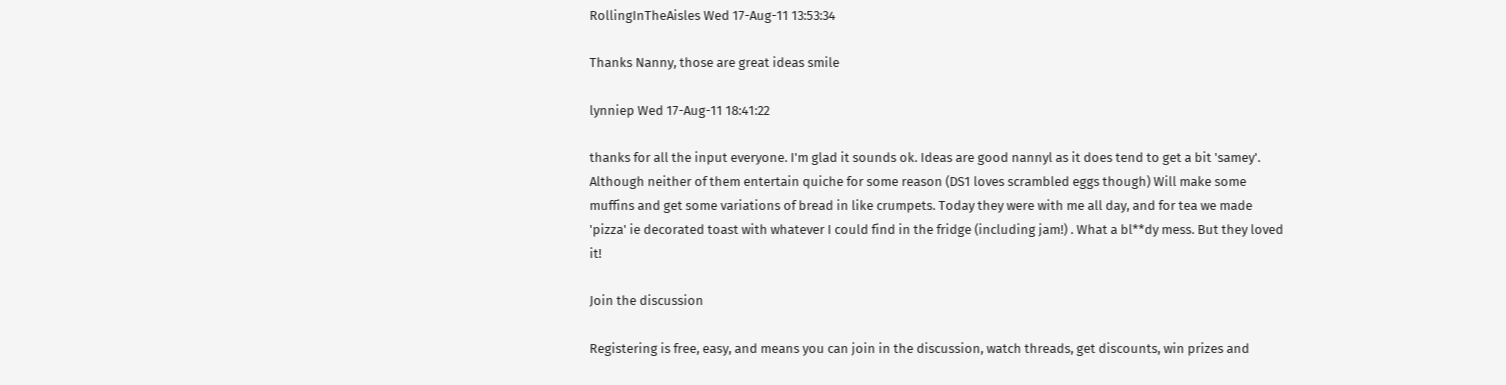RollingInTheAisles Wed 17-Aug-11 13:53:34

Thanks Nanny, those are great ideas smile

lynniep Wed 17-Aug-11 18:41:22

thanks for all the input everyone. I'm glad it sounds ok. Ideas are good nannyl as it does tend to get a bit 'samey'. Although neither of them entertain quiche for some reason (DS1 loves scrambled eggs though) Will make some muffins and get some variations of bread in like crumpets. Today they were with me all day, and for tea we made 'pizza' ie decorated toast with whatever I could find in the fridge (including jam!) . What a bl**dy mess. But they loved it!

Join the discussion

Registering is free, easy, and means you can join in the discussion, watch threads, get discounts, win prizes and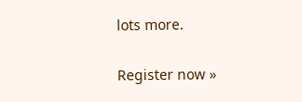lots more.

Register now »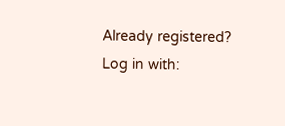Already registered? Log in with: